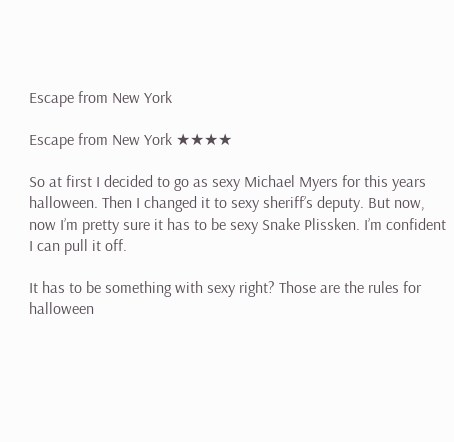Escape from New York

Escape from New York ★★★★

So at first I decided to go as sexy Michael Myers for this years halloween. Then I changed it to sexy sheriff’s deputy. But now, now I’m pretty sure it has to be sexy Snake Plissken. I’m confident I can pull it off.

It has to be something with sexy right? Those are the rules for halloween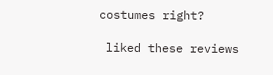costumes right?

 liked these reviews